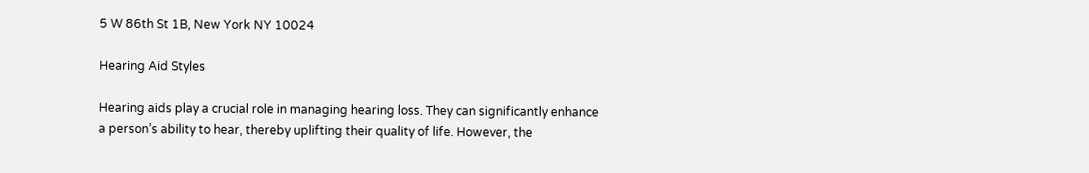5 W 86th St 1B, New York NY 10024

Hearing Aid Styles

Hearing aids play a crucial role in managing hearing loss. They can significantly enhance a person’s ability to hear, thereby uplifting their quality of life. However, the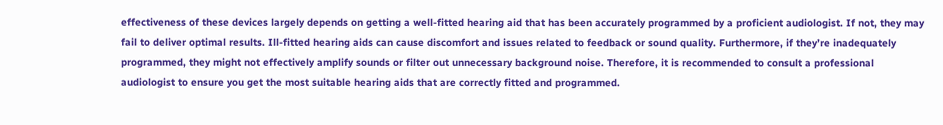effectiveness of these devices largely depends on getting a well-fitted hearing aid that has been accurately programmed by a proficient audiologist. If not, they may fail to deliver optimal results. Ill-fitted hearing aids can cause discomfort and issues related to feedback or sound quality. Furthermore, if they’re inadequately programmed, they might not effectively amplify sounds or filter out unnecessary background noise. Therefore, it is recommended to consult a professional audiologist to ensure you get the most suitable hearing aids that are correctly fitted and programmed.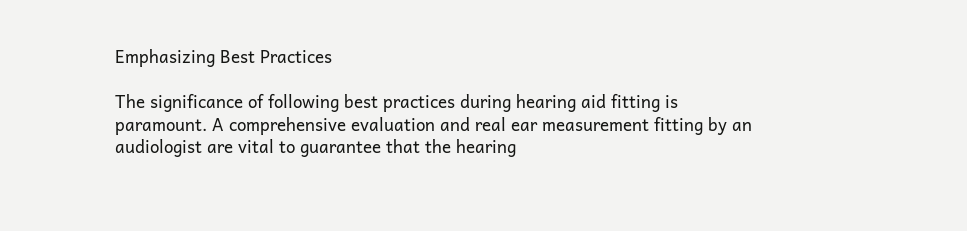Emphasizing Best Practices

The significance of following best practices during hearing aid fitting is paramount. A comprehensive evaluation and real ear measurement fitting by an audiologist are vital to guarantee that the hearing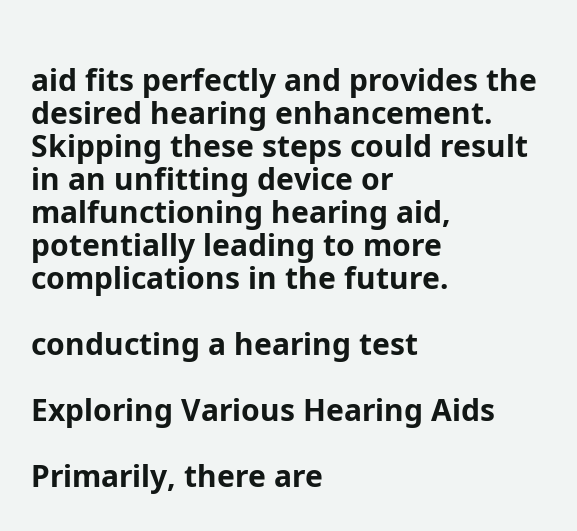aid fits perfectly and provides the desired hearing enhancement. Skipping these steps could result in an unfitting device or malfunctioning hearing aid, potentially leading to more complications in the future.

conducting a hearing test

Exploring Various Hearing Aids

Primarily, there are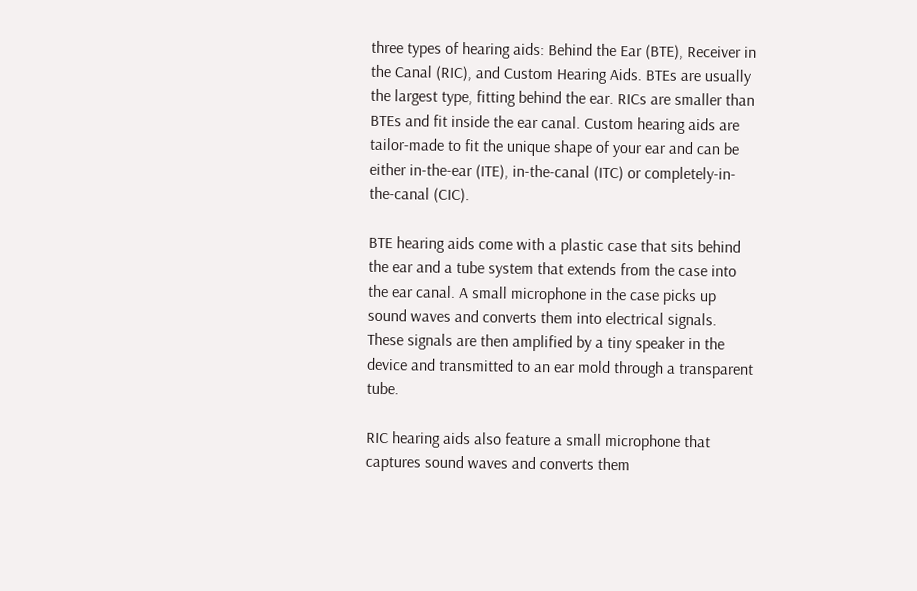three types of hearing aids: Behind the Ear (BTE), Receiver in the Canal (RIC), and Custom Hearing Aids. BTEs are usually the largest type, fitting behind the ear. RICs are smaller than BTEs and fit inside the ear canal. Custom hearing aids are tailor-made to fit the unique shape of your ear and can be either in-the-ear (ITE), in-the-canal (ITC) or completely-in-the-canal (CIC).

BTE hearing aids come with a plastic case that sits behind the ear and a tube system that extends from the case into the ear canal. A small microphone in the case picks up sound waves and converts them into electrical signals. These signals are then amplified by a tiny speaker in the device and transmitted to an ear mold through a transparent tube.

RIC hearing aids also feature a small microphone that captures sound waves and converts them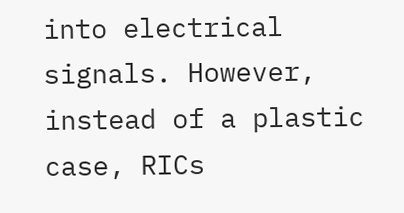into electrical signals. However, instead of a plastic case, RICs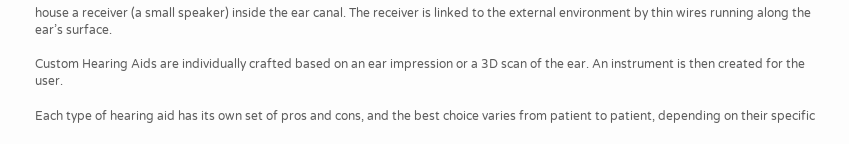house a receiver (a small speaker) inside the ear canal. The receiver is linked to the external environment by thin wires running along the ear’s surface.

Custom Hearing Aids are individually crafted based on an ear impression or a 3D scan of the ear. An instrument is then created for the user.

Each type of hearing aid has its own set of pros and cons, and the best choice varies from patient to patient, depending on their specific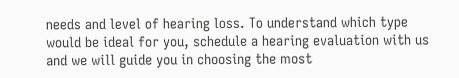needs and level of hearing loss. To understand which type would be ideal for you, schedule a hearing evaluation with us and we will guide you in choosing the most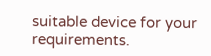suitable device for your requirements.